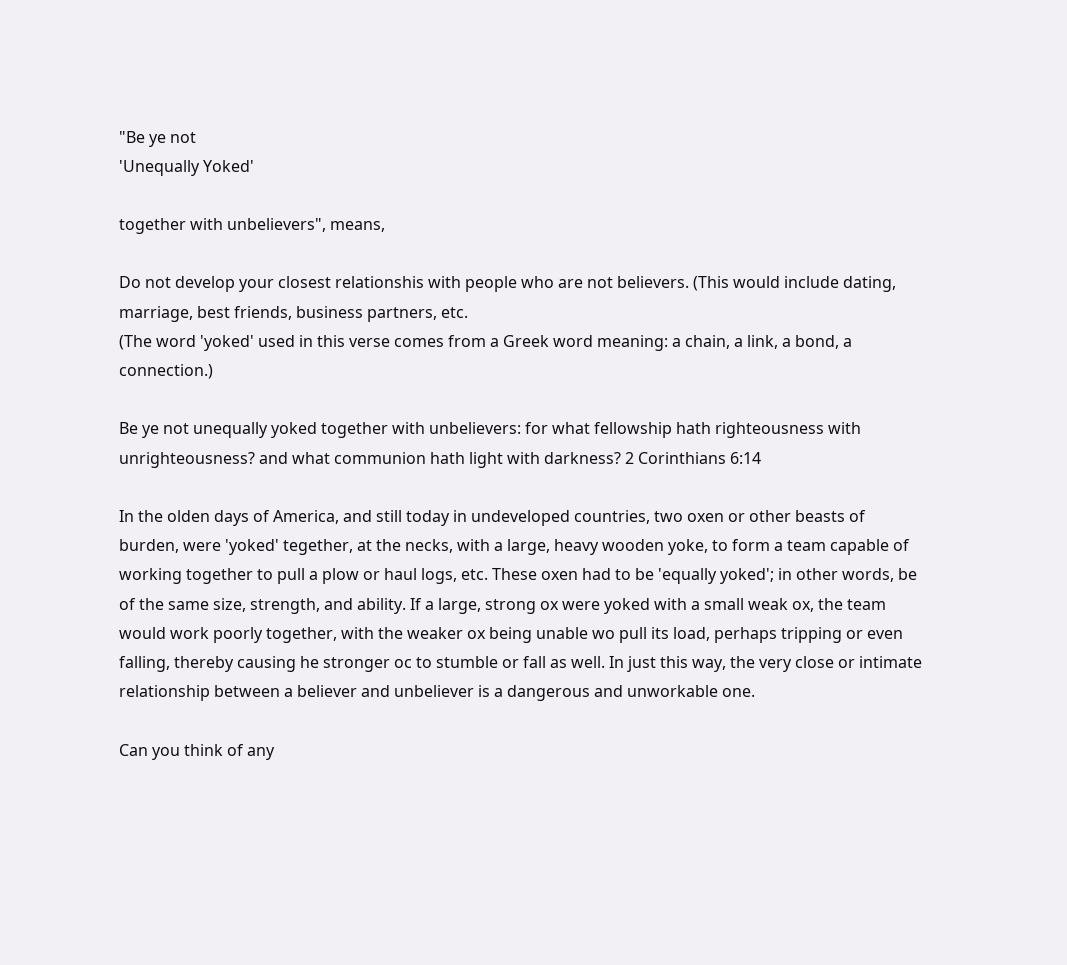"Be ye not
'Unequally Yoked'

together with unbelievers", means,

Do not develop your closest relationshis with people who are not believers. (This would include dating, marriage, best friends, business partners, etc.
(The word 'yoked' used in this verse comes from a Greek word meaning: a chain, a link, a bond, a connection.)

Be ye not unequally yoked together with unbelievers: for what fellowship hath righteousness with unrighteousness? and what communion hath light with darkness? 2 Corinthians 6:14

In the olden days of America, and still today in undeveloped countries, two oxen or other beasts of burden, were 'yoked' tegether, at the necks, with a large, heavy wooden yoke, to form a team capable of working together to pull a plow or haul logs, etc. These oxen had to be 'equally yoked'; in other words, be of the same size, strength, and ability. If a large, strong ox were yoked with a small weak ox, the team would work poorly together, with the weaker ox being unable wo pull its load, perhaps tripping or even falling, thereby causing he stronger oc to stumble or fall as well. In just this way, the very close or intimate relationship between a believer and unbeliever is a dangerous and unworkable one.

Can you think of any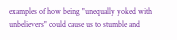examples of how being "unequally yoked with unbelievers" could cause us to stumble and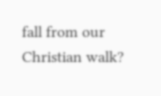fall from our Christian walk?